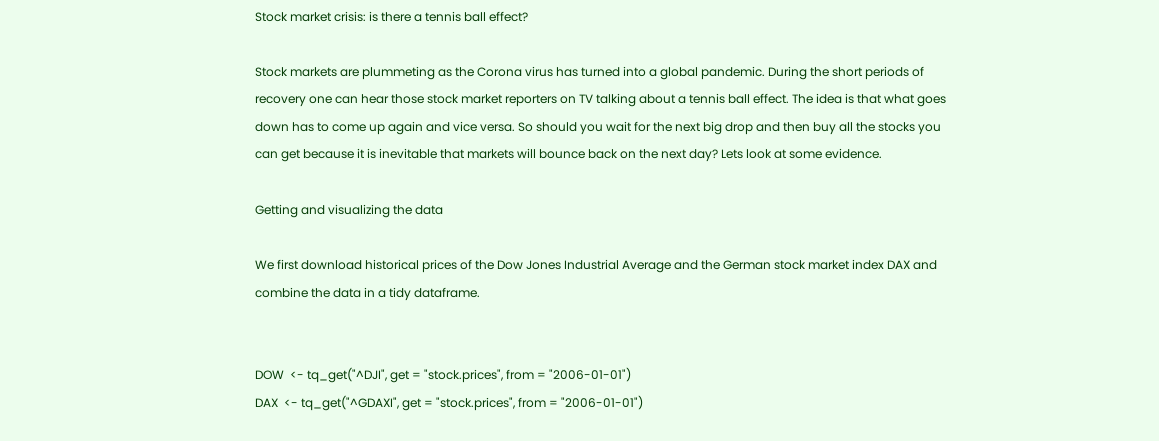Stock market crisis: is there a tennis ball effect?

Stock markets are plummeting as the Corona virus has turned into a global pandemic. During the short periods of recovery one can hear those stock market reporters on TV talking about a tennis ball effect. The idea is that what goes down has to come up again and vice versa. So should you wait for the next big drop and then buy all the stocks you can get because it is inevitable that markets will bounce back on the next day? Lets look at some evidence.

Getting and visualizing the data

We first download historical prices of the Dow Jones Industrial Average and the German stock market index DAX and combine the data in a tidy dataframe.


DOW  <- tq_get("^DJI", get = "stock.prices", from = "2006-01-01")
DAX  <- tq_get("^GDAXI", get = "stock.prices", from = "2006-01-01")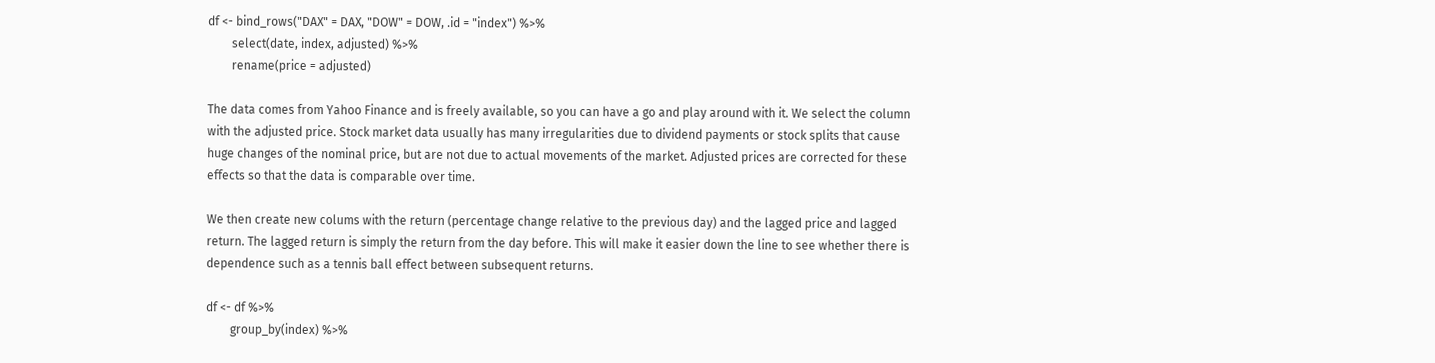df <- bind_rows("DAX" = DAX, "DOW" = DOW, .id = "index") %>%
        select(date, index, adjusted) %>%
        rename(price = adjusted)

The data comes from Yahoo Finance and is freely available, so you can have a go and play around with it. We select the column with the adjusted price. Stock market data usually has many irregularities due to dividend payments or stock splits that cause huge changes of the nominal price, but are not due to actual movements of the market. Adjusted prices are corrected for these effects so that the data is comparable over time.

We then create new colums with the return (percentage change relative to the previous day) and the lagged price and lagged return. The lagged return is simply the return from the day before. This will make it easier down the line to see whether there is dependence such as a tennis ball effect between subsequent returns.

df <- df %>%
        group_by(index) %>%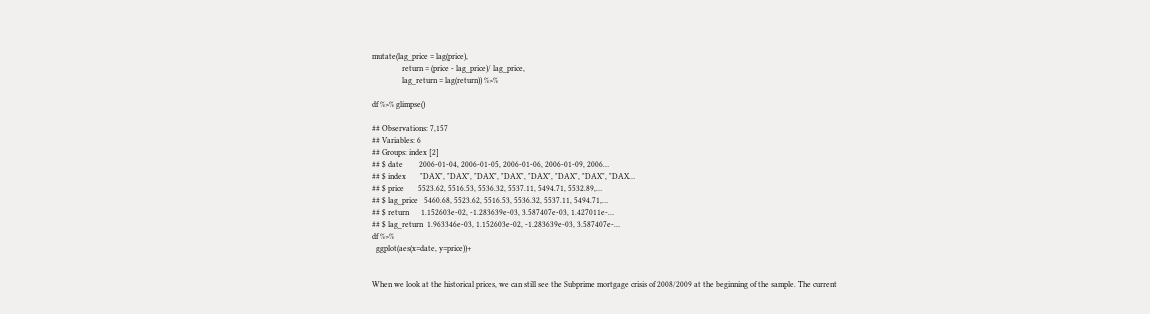mutate(lag_price = lag(price),
               return = (price - lag_price)/ lag_price,
               lag_return = lag(return)) %>%

df %>% glimpse()

## Observations: 7,157
## Variables: 6
## Groups: index [2]
## $ date        2006-01-04, 2006-01-05, 2006-01-06, 2006-01-09, 2006…
## $ index       "DAX", "DAX", "DAX", "DAX", "DAX", "DAX", "DAX", "DAX…
## $ price       5523.62, 5516.53, 5536.32, 5537.11, 5494.71, 5532.89,…
## $ lag_price   5460.68, 5523.62, 5516.53, 5536.32, 5537.11, 5494.71,…
## $ return      1.152603e-02, -1.283639e-03, 3.587407e-03, 1.427011e-…
## $ lag_return  1.963346e-03, 1.152603e-02, -1.283639e-03, 3.587407e-…
df %>%
  ggplot(aes(x=date, y=price))+


When we look at the historical prices, we can still see the Subprime mortgage crisis of 2008/2009 at the beginning of the sample. The current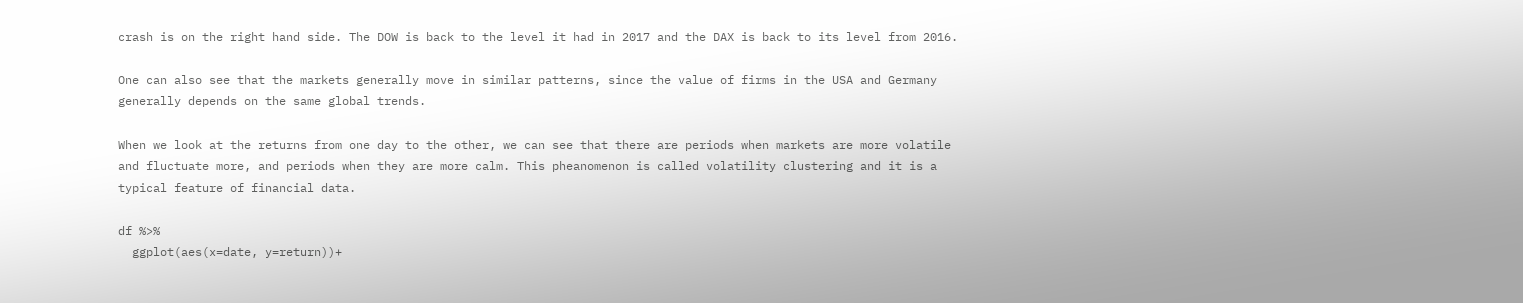crash is on the right hand side. The DOW is back to the level it had in 2017 and the DAX is back to its level from 2016.

One can also see that the markets generally move in similar patterns, since the value of firms in the USA and Germany generally depends on the same global trends.

When we look at the returns from one day to the other, we can see that there are periods when markets are more volatile and fluctuate more, and periods when they are more calm. This pheanomenon is called volatility clustering and it is a typical feature of financial data.

df %>%
  ggplot(aes(x=date, y=return))+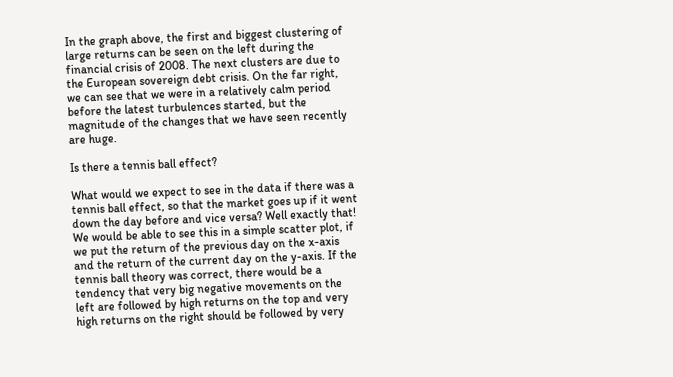In the graph above, the first and biggest clustering of large returns can be seen on the left during the financial crisis of 2008. The next clusters are due to the European sovereign debt crisis. On the far right, we can see that we were in a relatively calm period before the latest turbulences started, but the magnitude of the changes that we have seen recently are huge.

Is there a tennis ball effect?

What would we expect to see in the data if there was a tennis ball effect, so that the market goes up if it went down the day before and vice versa? Well exactly that! We would be able to see this in a simple scatter plot, if we put the return of the previous day on the x-axis and the return of the current day on the y-axis. If the tennis ball theory was correct, there would be a tendency that very big negative movements on the left are followed by high returns on the top and very high returns on the right should be followed by very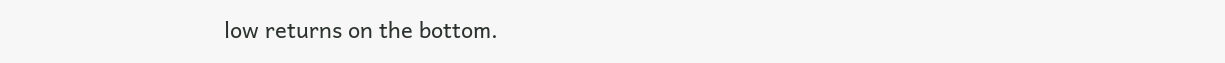low returns on the bottom.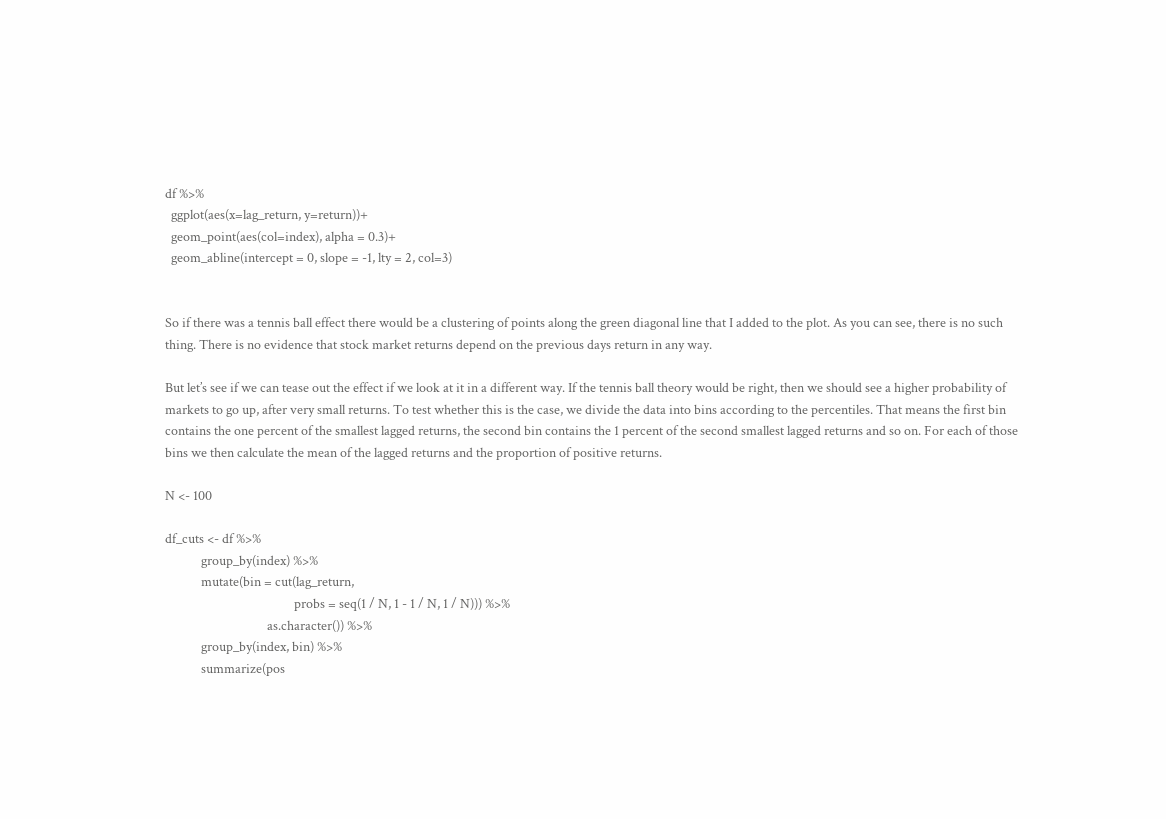df %>%
  ggplot(aes(x=lag_return, y=return))+
  geom_point(aes(col=index), alpha = 0.3)+
  geom_abline(intercept = 0, slope = -1, lty = 2, col=3)


So if there was a tennis ball effect there would be a clustering of points along the green diagonal line that I added to the plot. As you can see, there is no such thing. There is no evidence that stock market returns depend on the previous days return in any way.

But let’s see if we can tease out the effect if we look at it in a different way. If the tennis ball theory would be right, then we should see a higher probability of markets to go up, after very small returns. To test whether this is the case, we divide the data into bins according to the percentiles. That means the first bin contains the one percent of the smallest lagged returns, the second bin contains the 1 percent of the second smallest lagged returns and so on. For each of those bins we then calculate the mean of the lagged returns and the proportion of positive returns.

N <- 100

df_cuts <- df %>%
            group_by(index) %>%
            mutate(bin = cut(lag_return,
                                           probs = seq(1 / N, 1 - 1 / N, 1 / N))) %>%
                                  as.character()) %>%
            group_by(index, bin) %>%
            summarize(pos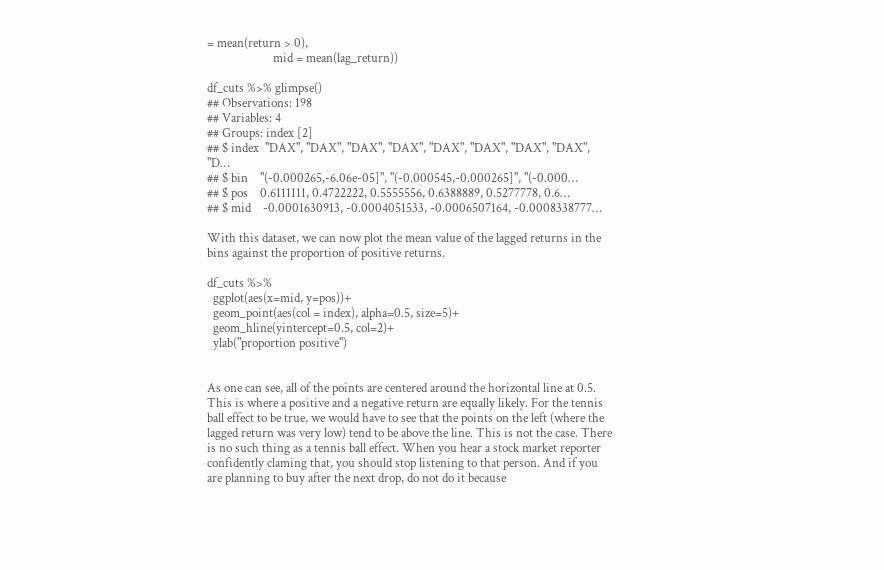= mean(return > 0),
                      mid = mean(lag_return))

df_cuts %>% glimpse()
## Observations: 198
## Variables: 4
## Groups: index [2]
## $ index  "DAX", "DAX", "DAX", "DAX", "DAX", "DAX", "DAX", "DAX", "D…
## $ bin    "(-0.000265,-6.06e-05]", "(-0.000545,-0.000265]", "(-0.000…
## $ pos    0.6111111, 0.4722222, 0.5555556, 0.6388889, 0.5277778, 0.6…
## $ mid    -0.0001630913, -0.0004051533, -0.0006507164, -0.0008338777…

With this dataset, we can now plot the mean value of the lagged returns in the bins against the proportion of positive returns.

df_cuts %>%
  ggplot(aes(x=mid, y=pos))+
  geom_point(aes(col = index), alpha=0.5, size=5)+
  geom_hline(yintercept=0.5, col=2)+
  ylab("proportion positive")


As one can see, all of the points are centered around the horizontal line at 0.5. This is where a positive and a negative return are equally likely. For the tennis ball effect to be true, we would have to see that the points on the left (where the lagged return was very low) tend to be above the line. This is not the case. There is no such thing as a tennis ball effect. When you hear a stock market reporter confidently claming that, you should stop listening to that person. And if you are planning to buy after the next drop, do not do it because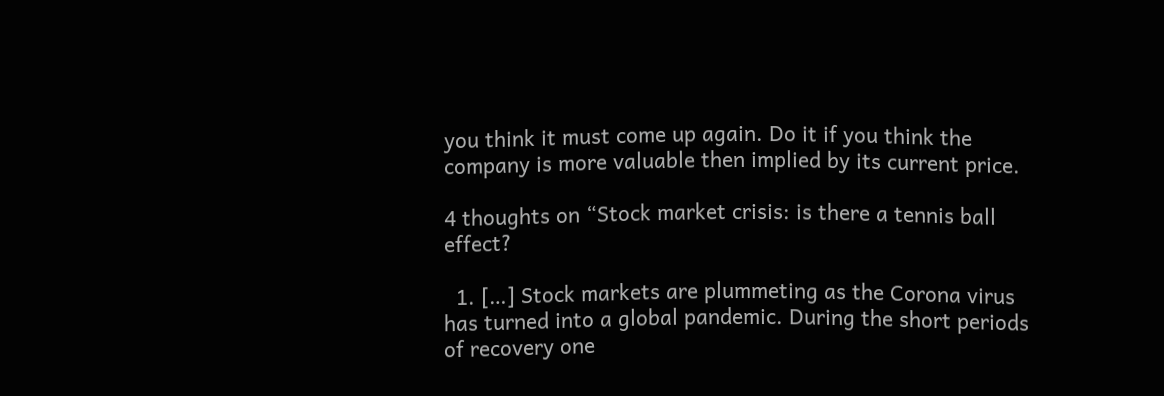you think it must come up again. Do it if you think the company is more valuable then implied by its current price.

4 thoughts on “Stock market crisis: is there a tennis ball effect?

  1. […] Stock markets are plummeting as the Corona virus has turned into a global pandemic. During the short periods of recovery one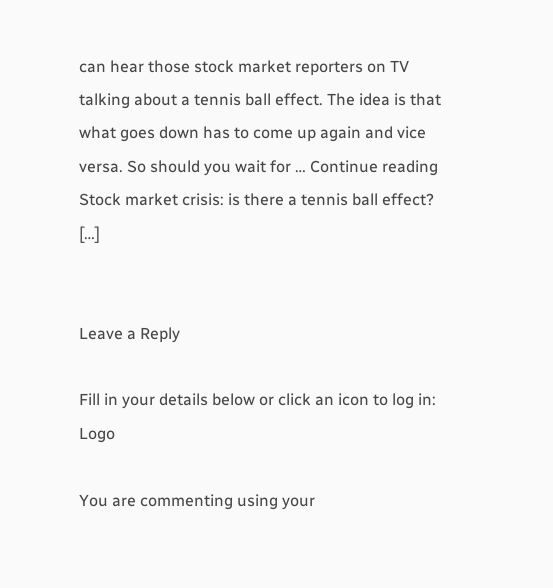can hear those stock market reporters on TV talking about a tennis ball effect. The idea is that what goes down has to come up again and vice versa. So should you wait for … Continue reading Stock market crisis: is there a tennis ball effect? […]


Leave a Reply

Fill in your details below or click an icon to log in: Logo

You are commenting using your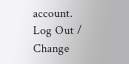account. Log Out /  Change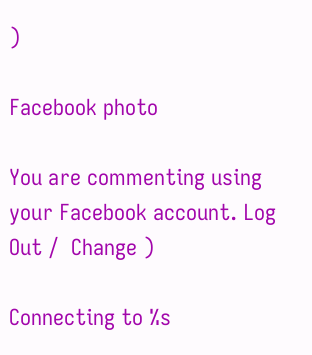)

Facebook photo

You are commenting using your Facebook account. Log Out /  Change )

Connecting to %s